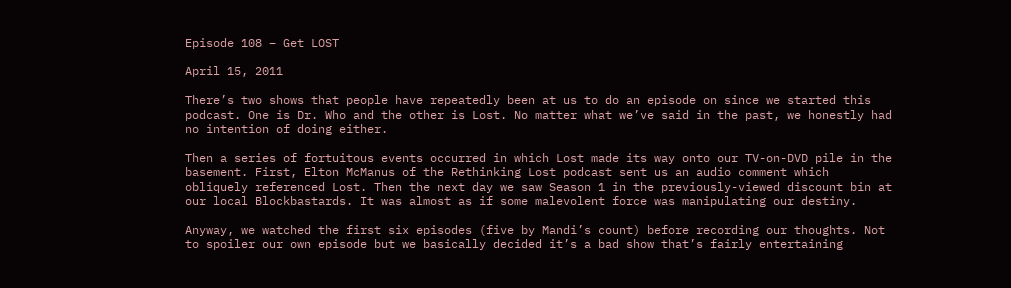Episode 108 – Get LOST

April 15, 2011

There’s two shows that people have repeatedly been at us to do an episode on since we started this podcast. One is Dr. Who and the other is Lost. No matter what we’ve said in the past, we honestly had no intention of doing either.

Then a series of fortuitous events occurred in which Lost made its way onto our TV-on-DVD pile in the basement. First, Elton McManus of the Rethinking Lost podcast sent us an audio comment which obliquely referenced Lost. Then the next day we saw Season 1 in the previously-viewed discount bin at our local Blockbastards. It was almost as if some malevolent force was manipulating our destiny.

Anyway, we watched the first six episodes (five by Mandi’s count) before recording our thoughts. Not to spoiler our own episode but we basically decided it’s a bad show that’s fairly entertaining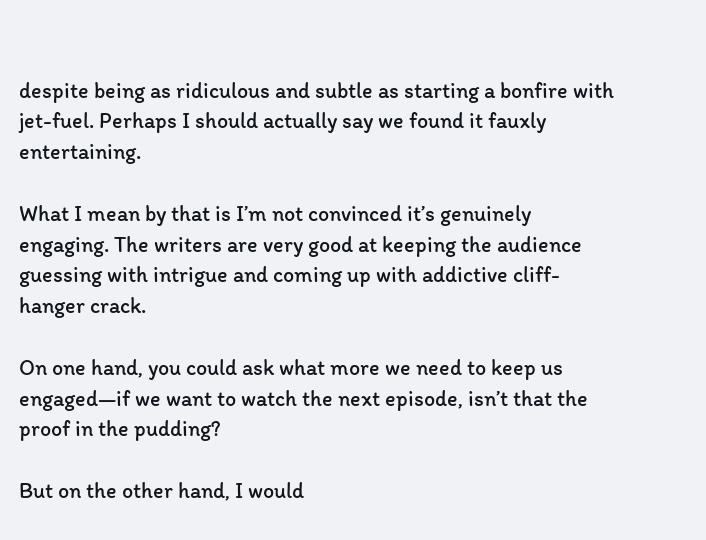despite being as ridiculous and subtle as starting a bonfire with jet-fuel. Perhaps I should actually say we found it fauxly entertaining.

What I mean by that is I’m not convinced it’s genuinely engaging. The writers are very good at keeping the audience guessing with intrigue and coming up with addictive cliff-hanger crack.

On one hand, you could ask what more we need to keep us engaged—if we want to watch the next episode, isn’t that the proof in the pudding?

But on the other hand, I would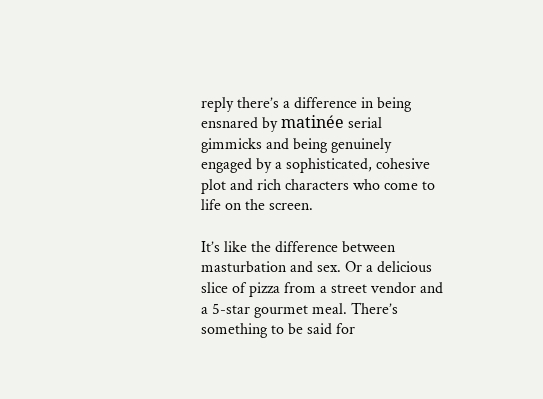reply there’s a difference in being ensnared by matinée serial gimmicks and being genuinely engaged by a sophisticated, cohesive plot and rich characters who come to life on the screen.

It’s like the difference between masturbation and sex. Or a delicious slice of pizza from a street vendor and a 5-star gourmet meal. There’s something to be said for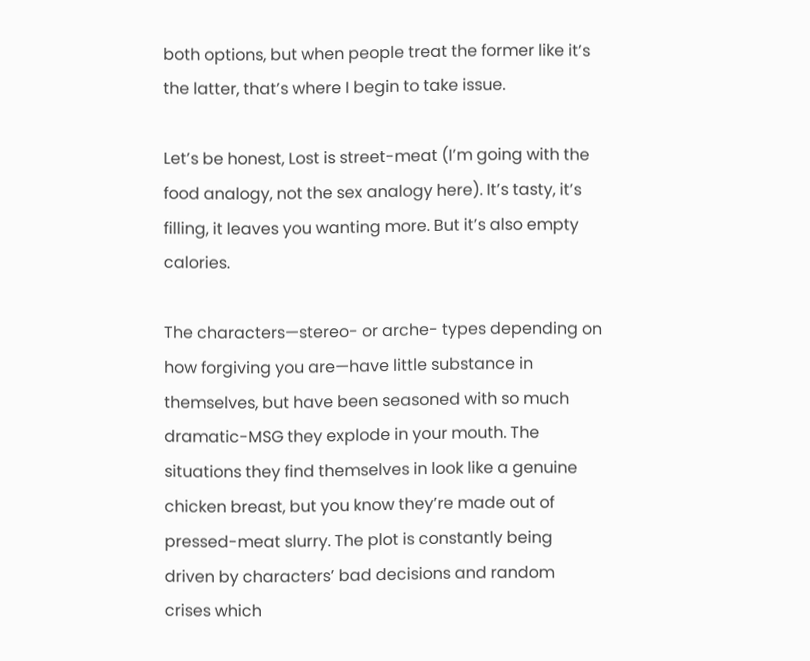both options, but when people treat the former like it’s the latter, that’s where I begin to take issue.

Let’s be honest, Lost is street-meat (I’m going with the food analogy, not the sex analogy here). It’s tasty, it’s filling, it leaves you wanting more. But it’s also empty calories.

The characters—stereo- or arche- types depending on how forgiving you are—have little substance in themselves, but have been seasoned with so much dramatic-MSG they explode in your mouth. The situations they find themselves in look like a genuine chicken breast, but you know they’re made out of pressed-meat slurry. The plot is constantly being driven by characters’ bad decisions and random crises which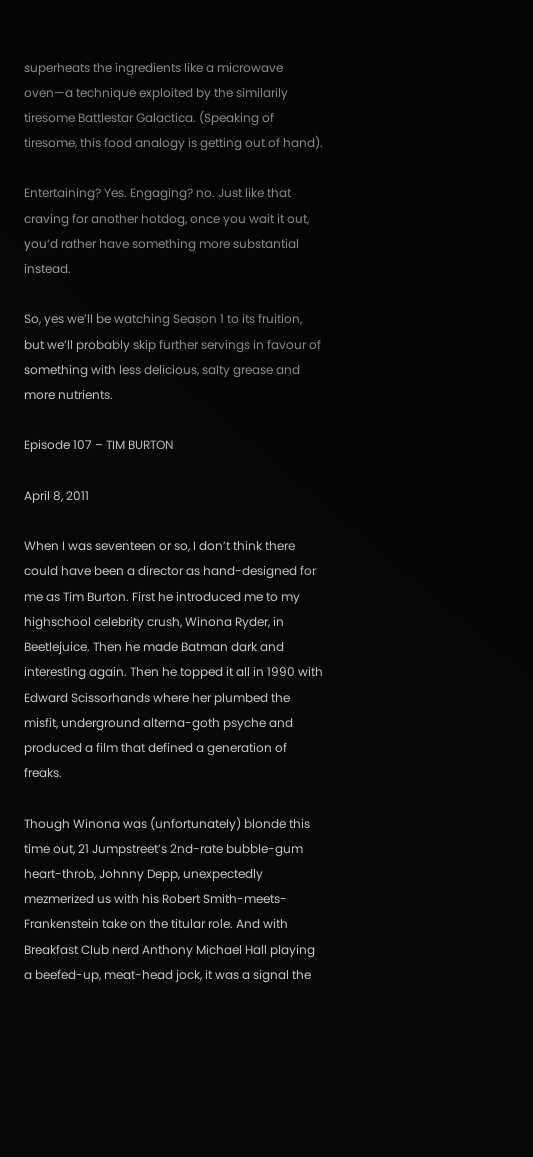superheats the ingredients like a microwave oven—a technique exploited by the similarily tiresome Battlestar Galactica. (Speaking of tiresome, this food analogy is getting out of hand).

Entertaining? Yes. Engaging? no. Just like that craving for another hotdog, once you wait it out, you’d rather have something more substantial instead.

So, yes we’ll be watching Season 1 to its fruition, but we’ll probably skip further servings in favour of something with less delicious, salty grease and more nutrients.

Episode 107 – TIM BURTON

April 8, 2011

When I was seventeen or so, I don’t think there could have been a director as hand-designed for me as Tim Burton. First he introduced me to my highschool celebrity crush, Winona Ryder, in Beetlejuice. Then he made Batman dark and interesting again. Then he topped it all in 1990 with Edward Scissorhands where her plumbed the misfit, underground alterna-goth psyche and produced a film that defined a generation of freaks.

Though Winona was (unfortunately) blonde this time out, 21 Jumpstreet’s 2nd-rate bubble-gum heart-throb, Johnny Depp, unexpectedly mezmerized us with his Robert Smith-meets-Frankenstein take on the titular role. And with Breakfast Club nerd Anthony Michael Hall playing a beefed-up, meat-head jock, it was a signal the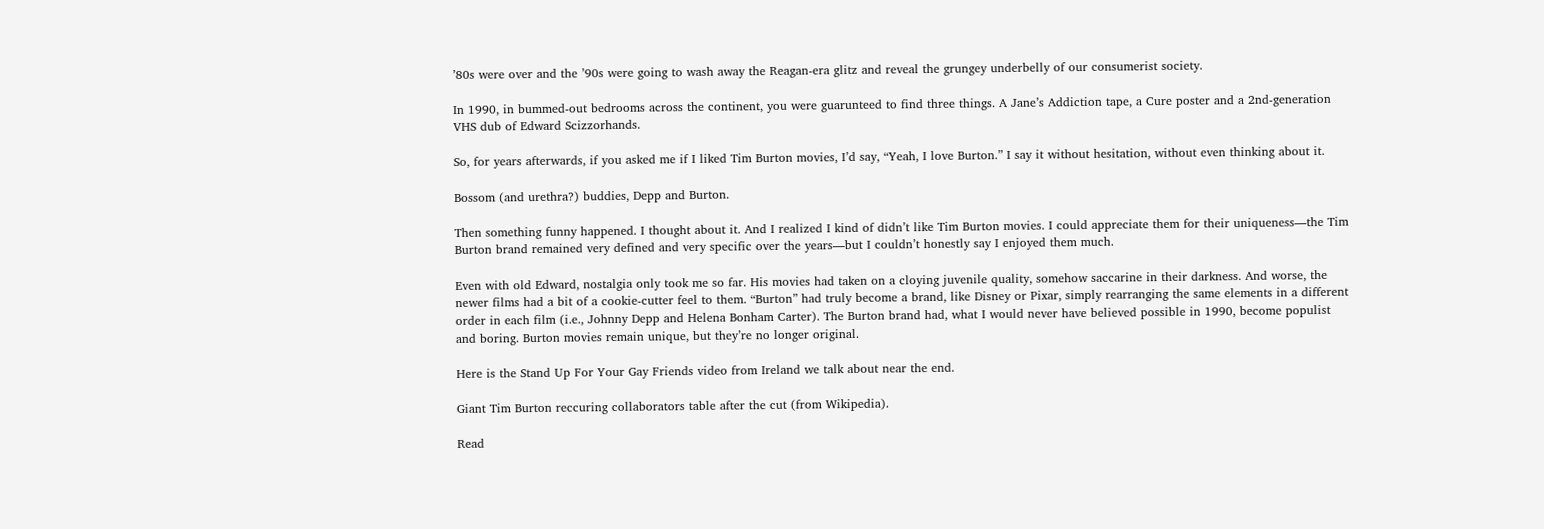’80s were over and the ’90s were going to wash away the Reagan-era glitz and reveal the grungey underbelly of our consumerist society.

In 1990, in bummed-out bedrooms across the continent, you were guarunteed to find three things. A Jane’s Addiction tape, a Cure poster and a 2nd-generation VHS dub of Edward Scizzorhands.

So, for years afterwards, if you asked me if I liked Tim Burton movies, I’d say, “Yeah, I love Burton.” I say it without hesitation, without even thinking about it.

Bossom (and urethra?) buddies, Depp and Burton.

Then something funny happened. I thought about it. And I realized I kind of didn’t like Tim Burton movies. I could appreciate them for their uniqueness—the Tim Burton brand remained very defined and very specific over the years—but I couldn’t honestly say I enjoyed them much.

Even with old Edward, nostalgia only took me so far. His movies had taken on a cloying juvenile quality, somehow saccarine in their darkness. And worse, the newer films had a bit of a cookie-cutter feel to them. “Burton” had truly become a brand, like Disney or Pixar, simply rearranging the same elements in a different order in each film (i.e., Johnny Depp and Helena Bonham Carter). The Burton brand had, what I would never have believed possible in 1990, become populist and boring. Burton movies remain unique, but they’re no longer original.

Here is the Stand Up For Your Gay Friends video from Ireland we talk about near the end.

Giant Tim Burton reccuring collaborators table after the cut (from Wikipedia).

Read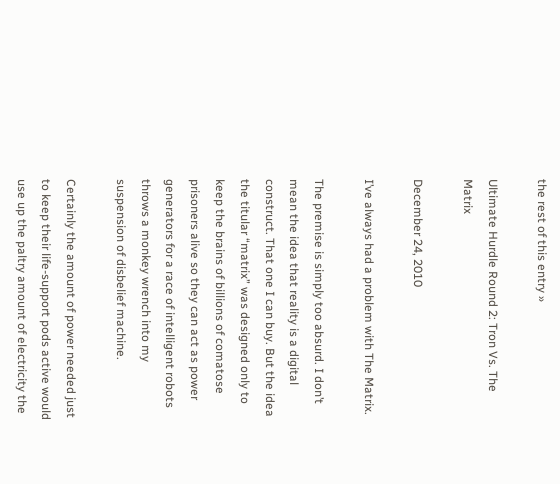the rest of this entry »

Ultimate Hurdle Round 2: Tron Vs. The Matrix

December 24, 2010

I’ve always had a problem with The Matrix.

The premise is simply too absurd. I don’t mean the idea that reality is a digital construct. That one I can buy. But the idea the titular “matrix” was designed only to keep the brains of billions of comatose prisoners alive so they can act as power generators for a race of intelligent robots throws a monkey wrench into my suspension of disbelief machine.

Certainly the amount of power needed just to keep their life-support pods active would use up the paltry amount of electricity the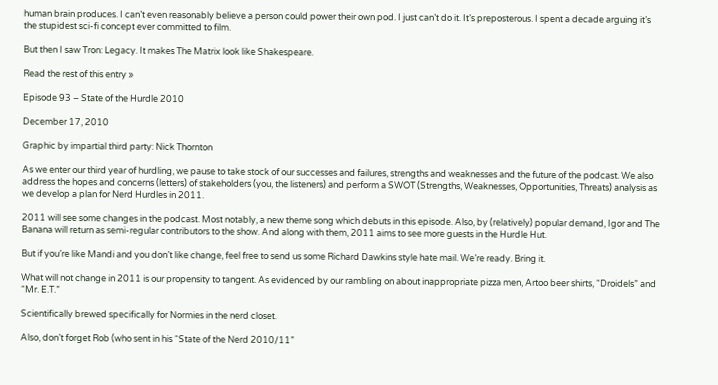human brain produces. I can’t even reasonably believe a person could power their own pod. I just can’t do it. It’s preposterous. I spent a decade arguing it’s the stupidest sci-fi concept ever committed to film.

But then I saw Tron: Legacy. It makes The Matrix look like Shakespeare.

Read the rest of this entry »

Episode 93 – State of the Hurdle 2010

December 17, 2010

Graphic by impartial third party: Nick Thornton

As we enter our third year of hurdling, we pause to take stock of our successes and failures, strengths and weaknesses and the future of the podcast. We also address the hopes and concerns (letters) of stakeholders (you, the listeners) and perform a SWOT (Strengths, Weaknesses, Opportunities, Threats) analysis as we develop a plan for Nerd Hurdles in 2011.

2011 will see some changes in the podcast. Most notably, a new theme song which debuts in this episode. Also, by (relatively) popular demand, Igor and The Banana will return as semi-regular contributors to the show. And along with them, 2011 aims to see more guests in the Hurdle Hut.

But if you’re like Mandi and you don’t like change, feel free to send us some Richard Dawkins style hate mail. We’re ready. Bring it.

What will not change in 2011 is our propensity to tangent. As evidenced by our rambling on about inappropriate pizza men, Artoo beer shirts, “Droidels” and “Mr. E.T.”

Scientifically brewed specifically for Normies in the nerd closet.

Also, don’t forget Rob (who sent in his “State of the Nerd 2010/11”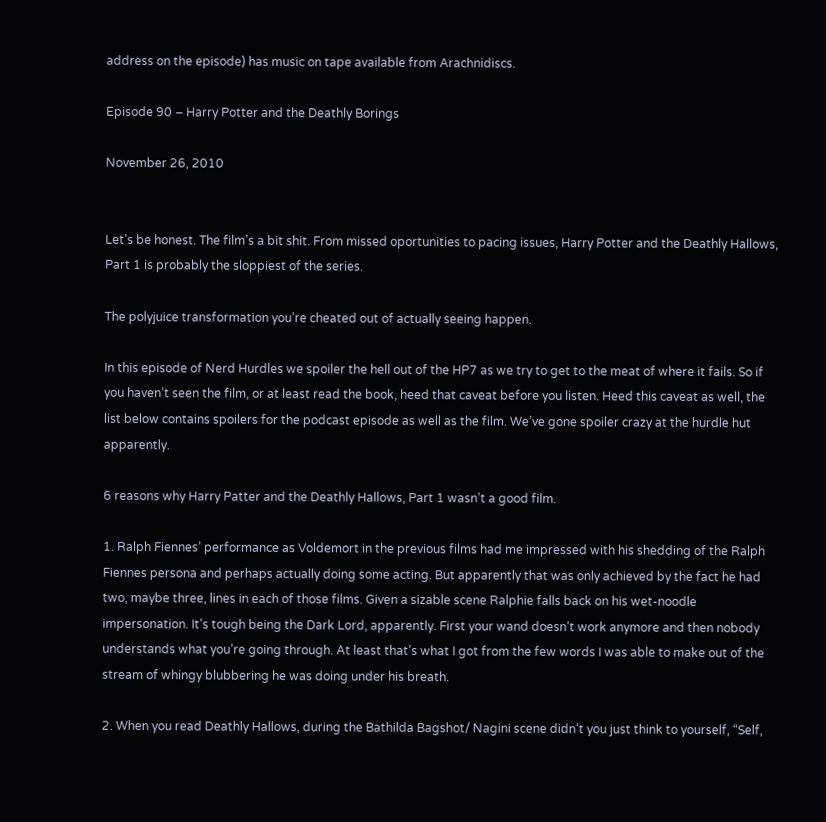address on the episode) has music on tape available from Arachnidiscs.

Episode 90 – Harry Potter and the Deathly Borings

November 26, 2010


Let’s be honest. The film’s a bit shit. From missed oportunities to pacing issues, Harry Potter and the Deathly Hallows, Part 1 is probably the sloppiest of the series.

The polyjuice transformation you’re cheated out of actually seeing happen.

In this episode of Nerd Hurdles we spoiler the hell out of the HP7 as we try to get to the meat of where it fails. So if you haven’t seen the film, or at least read the book, heed that caveat before you listen. Heed this caveat as well, the list below contains spoilers for the podcast episode as well as the film. We’ve gone spoiler crazy at the hurdle hut apparently.

6 reasons why Harry Patter and the Deathly Hallows, Part 1 wasn’t a good film.

1. Ralph Fiennes’ performance as Voldemort in the previous films had me impressed with his shedding of the Ralph Fiennes persona and perhaps actually doing some acting. But apparently that was only achieved by the fact he had two, maybe three, lines in each of those films. Given a sizable scene Ralphie falls back on his wet-noodle impersonation. It’s tough being the Dark Lord, apparently. First your wand doesn’t work anymore and then nobody understands what you’re going through. At least that’s what I got from the few words I was able to make out of the stream of whingy blubbering he was doing under his breath.

2. When you read Deathly Hallows, during the Bathilda Bagshot/ Nagini scene didn’t you just think to yourself, “Self,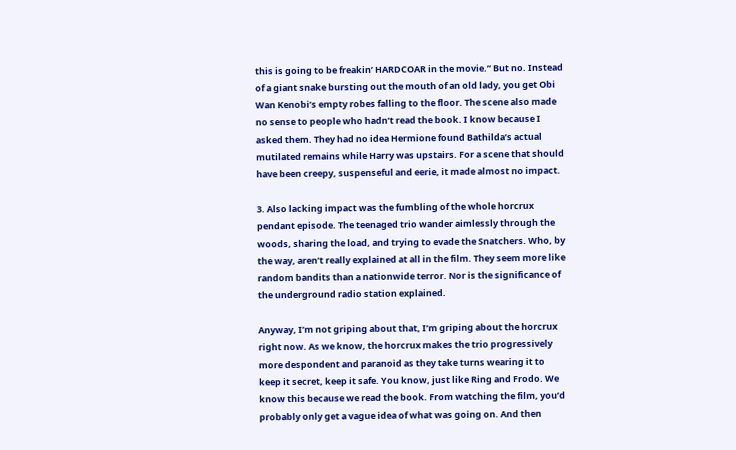this is going to be freakin’ HARDCOAR in the movie.” But no. Instead of a giant snake bursting out the mouth of an old lady, you get Obi Wan Kenobi’s empty robes falling to the floor. The scene also made no sense to people who hadn’t read the book. I know because I asked them. They had no idea Hermione found Bathilda’s actual mutilated remains while Harry was upstairs. For a scene that should have been creepy, suspenseful and eerie, it made almost no impact.

3. Also lacking impact was the fumbling of the whole horcrux pendant episode. The teenaged trio wander aimlessly through the woods, sharing the load, and trying to evade the Snatchers. Who, by the way, aren’t really explained at all in the film. They seem more like random bandits than a nationwide terror. Nor is the significance of the underground radio station explained.

Anyway, I’m not griping about that, I’m griping about the horcrux right now. As we know, the horcrux makes the trio progressively more despondent and paranoid as they take turns wearing it to keep it secret, keep it safe. You know, just like Ring and Frodo. We know this because we read the book. From watching the film, you’d probably only get a vague idea of what was going on. And then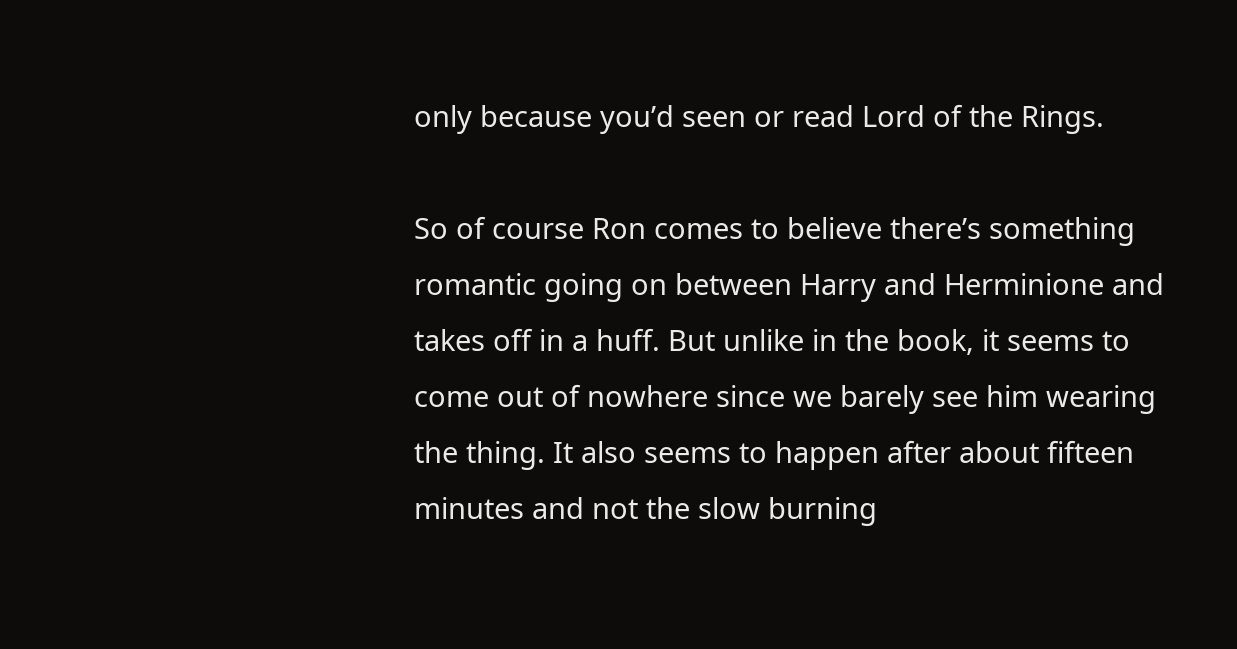only because you’d seen or read Lord of the Rings.

So of course Ron comes to believe there’s something romantic going on between Harry and Herminione and takes off in a huff. But unlike in the book, it seems to come out of nowhere since we barely see him wearing the thing. It also seems to happen after about fifteen minutes and not the slow burning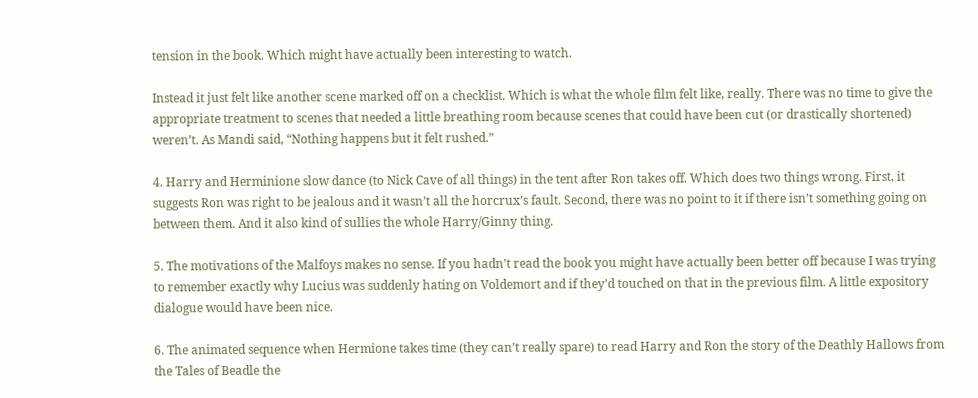tension in the book. Which might have actually been interesting to watch.

Instead it just felt like another scene marked off on a checklist. Which is what the whole film felt like, really. There was no time to give the appropriate treatment to scenes that needed a little breathing room because scenes that could have been cut (or drastically shortened) weren’t. As Mandi said, “Nothing happens but it felt rushed.”

4. Harry and Herminione slow dance (to Nick Cave of all things) in the tent after Ron takes off. Which does two things wrong. First, it suggests Ron was right to be jealous and it wasn’t all the horcrux’s fault. Second, there was no point to it if there isn’t something going on between them. And it also kind of sullies the whole Harry/Ginny thing.

5. The motivations of the Malfoys makes no sense. If you hadn’t read the book you might have actually been better off because I was trying to remember exactly why Lucius was suddenly hating on Voldemort and if they’d touched on that in the previous film. A little expository dialogue would have been nice.

6. The animated sequence when Hermione takes time (they can’t really spare) to read Harry and Ron the story of the Deathly Hallows from the Tales of Beadle the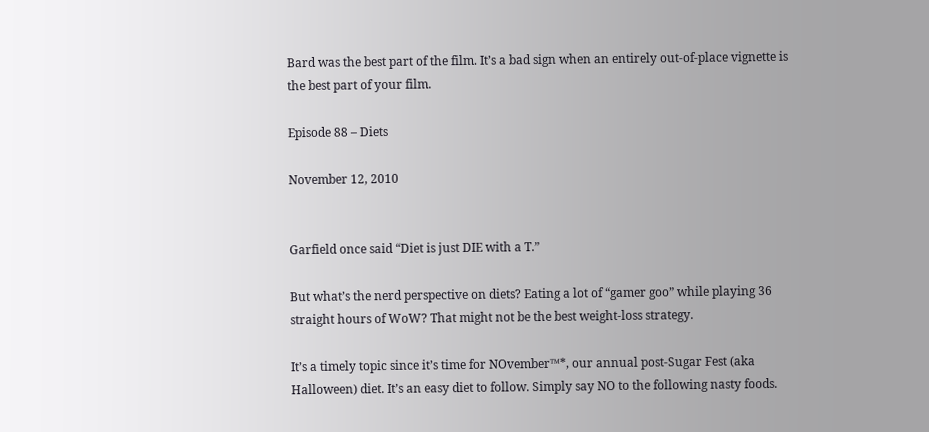Bard was the best part of the film. It’s a bad sign when an entirely out-of-place vignette is the best part of your film.

Episode 88 – Diets

November 12, 2010


Garfield once said “Diet is just DIE with a T.”

But what’s the nerd perspective on diets? Eating a lot of “gamer goo” while playing 36 straight hours of WoW? That might not be the best weight-loss strategy.

It’s a timely topic since it’s time for NOvember™*, our annual post-Sugar Fest (aka Halloween) diet. It’s an easy diet to follow. Simply say NO to the following nasty foods.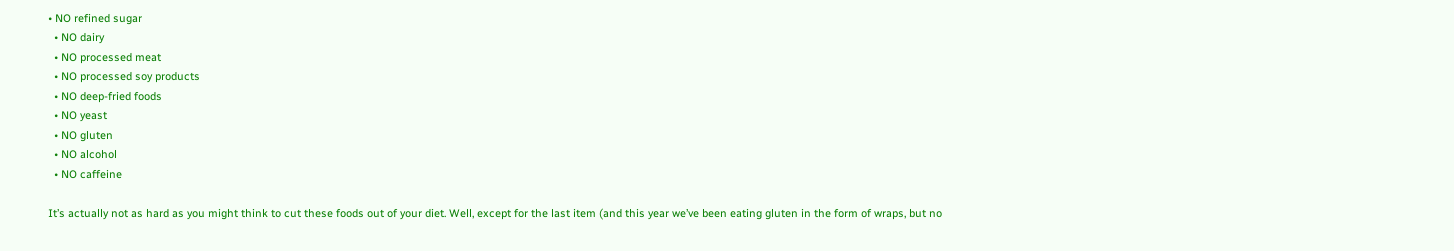• NO refined sugar
  • NO dairy
  • NO processed meat
  • NO processed soy products
  • NO deep-fried foods
  • NO yeast
  • NO gluten
  • NO alcohol
  • NO caffeine

It’s actually not as hard as you might think to cut these foods out of your diet. Well, except for the last item (and this year we’ve been eating gluten in the form of wraps, but no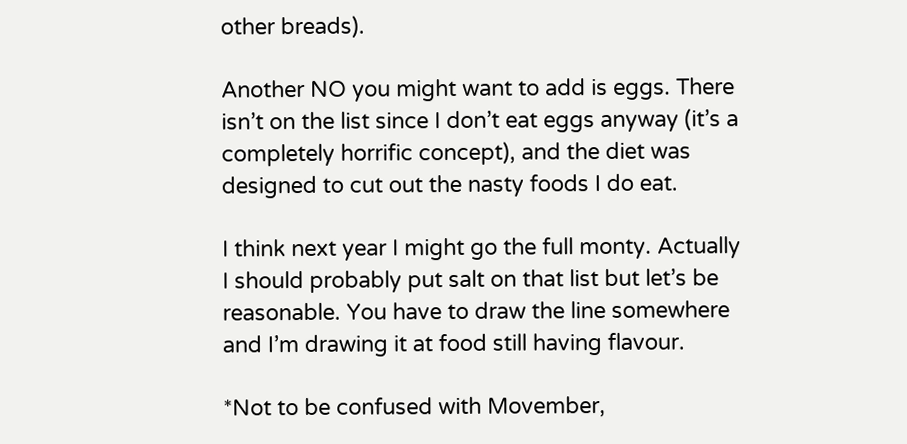other breads).

Another NO you might want to add is eggs. There isn’t on the list since I don’t eat eggs anyway (it’s a completely horrific concept), and the diet was designed to cut out the nasty foods I do eat.

I think next year I might go the full monty. Actually I should probably put salt on that list but let’s be reasonable. You have to draw the line somewhere and I’m drawing it at food still having flavour.

*Not to be confused with Movember,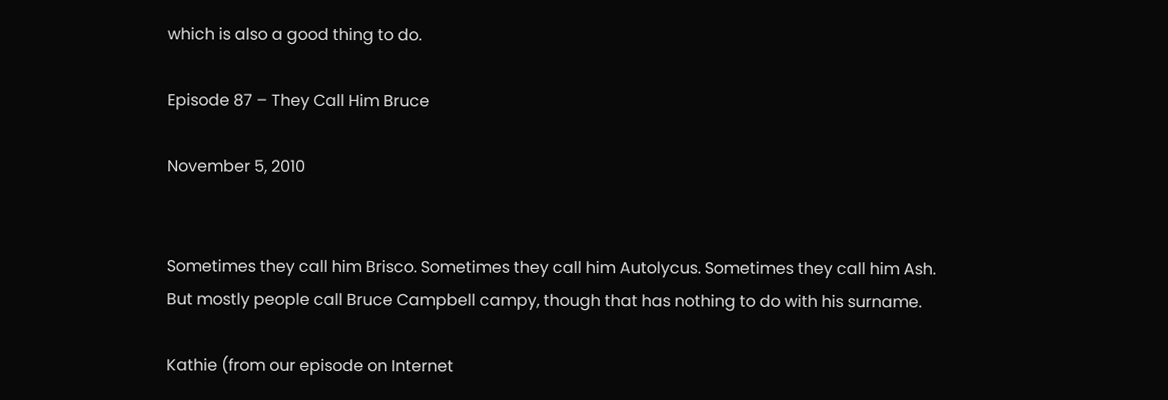which is also a good thing to do.

Episode 87 – They Call Him Bruce

November 5, 2010


Sometimes they call him Brisco. Sometimes they call him Autolycus. Sometimes they call him Ash. But mostly people call Bruce Campbell campy, though that has nothing to do with his surname.

Kathie (from our episode on Internet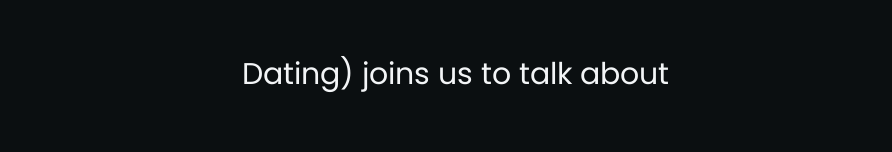Dating) joins us to talk about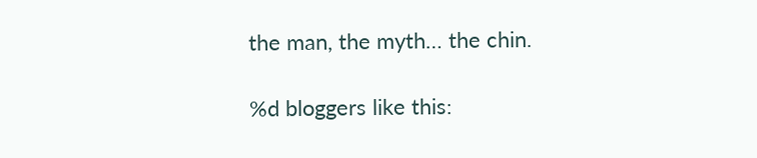the man, the myth… the chin.

%d bloggers like this: